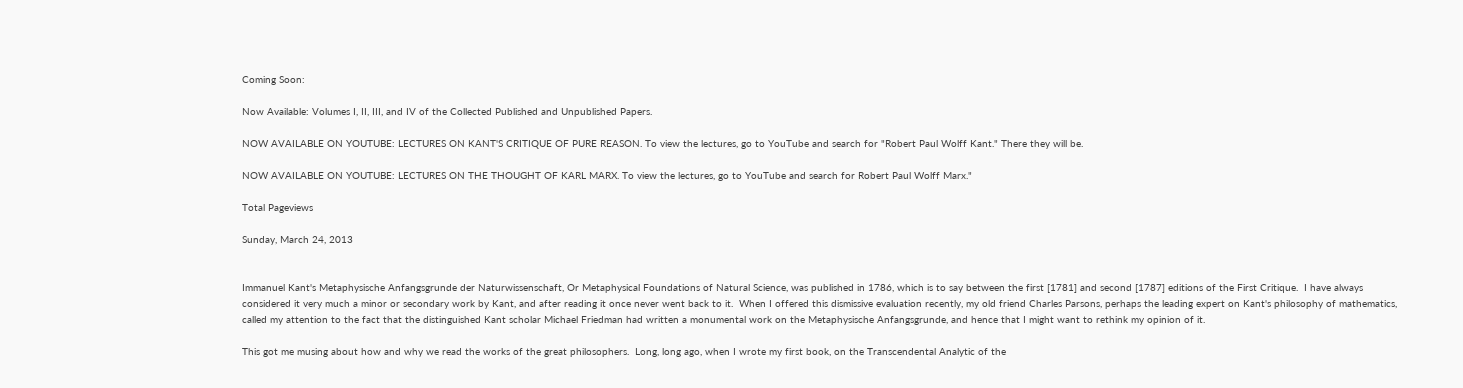Coming Soon:

Now Available: Volumes I, II, III, and IV of the Collected Published and Unpublished Papers.

NOW AVAILABLE ON YOUTUBE: LECTURES ON KANT'S CRITIQUE OF PURE REASON. To view the lectures, go to YouTube and search for "Robert Paul Wolff Kant." There they will be.

NOW AVAILABLE ON YOUTUBE: LECTURES ON THE THOUGHT OF KARL MARX. To view the lectures, go to YouTube and search for Robert Paul Wolff Marx."

Total Pageviews

Sunday, March 24, 2013


Immanuel Kant's Metaphysische Anfangsgrunde der Naturwissenschaft, Or Metaphysical Foundations of Natural Science, was published in 1786, which is to say between the first [1781] and second [1787] editions of the First Critique.  I have always considered it very much a minor or secondary work by Kant, and after reading it once never went back to it.  When I offered this dismissive evaluation recently, my old friend Charles Parsons, perhaps the leading expert on Kant's philosophy of mathematics, called my attention to the fact that the distinguished Kant scholar Michael Friedman had written a monumental work on the Metaphysische Anfangsgrunde, and hence that I might want to rethink my opinion of it.

This got me musing about how and why we read the works of the great philosophers.  Long, long ago, when I wrote my first book, on the Transcendental Analytic of the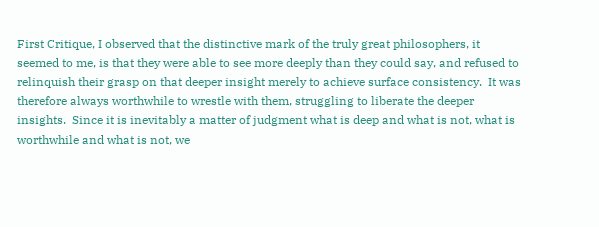First Critique, I observed that the distinctive mark of the truly great philosophers, it seemed to me, is that they were able to see more deeply than they could say, and refused to relinquish their grasp on that deeper insight merely to achieve surface consistency.  It was therefore always worthwhile to wrestle with them, struggling to liberate the deeper insights.  Since it is inevitably a matter of judgment what is deep and what is not, what is worthwhile and what is not, we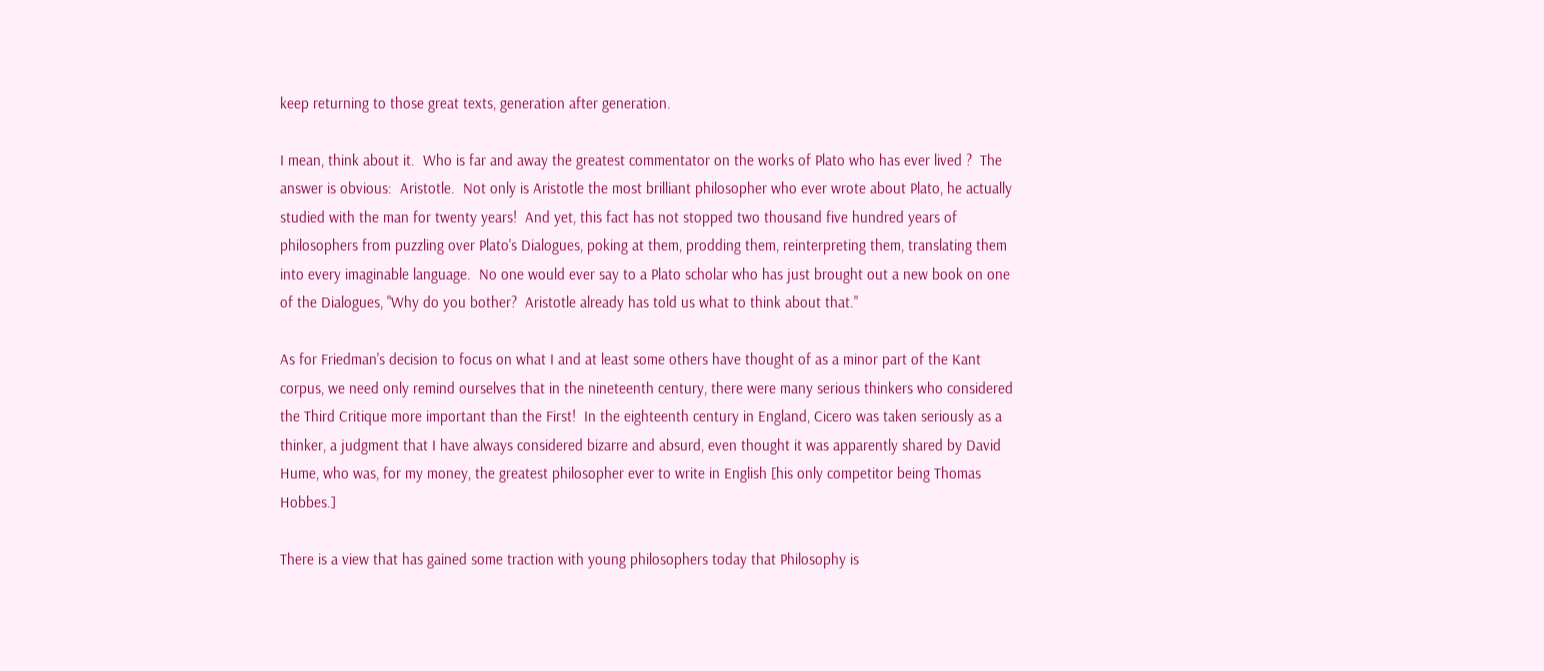keep returning to those great texts, generation after generation.

I mean, think about it.  Who is far and away the greatest commentator on the works of Plato who has ever lived ?  The answer is obvious:  Aristotle.  Not only is Aristotle the most brilliant philosopher who ever wrote about Plato, he actually studied with the man for twenty years!  And yet, this fact has not stopped two thousand five hundred years of philosophers from puzzling over Plato's Dialogues, poking at them, prodding them, reinterpreting them, translating them into every imaginable language.  No one would ever say to a Plato scholar who has just brought out a new book on one of the Dialogues, "Why do you bother?  Aristotle already has told us what to think about that."

As for Friedman's decision to focus on what I and at least some others have thought of as a minor part of the Kant corpus, we need only remind ourselves that in the nineteenth century, there were many serious thinkers who considered the Third Critique more important than the First!  In the eighteenth century in England, Cicero was taken seriously as a thinker, a judgment that I have always considered bizarre and absurd, even thought it was apparently shared by David Hume, who was, for my money, the greatest philosopher ever to write in English [his only competitor being Thomas Hobbes.]

There is a view that has gained some traction with young philosophers today that Philosophy is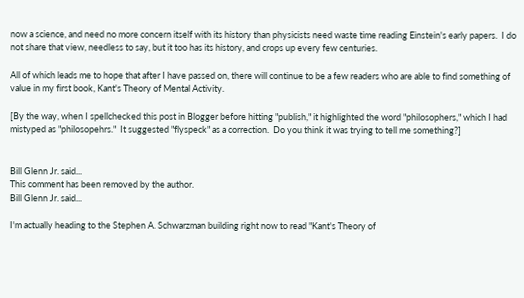now a science, and need no more concern itself with its history than physicists need waste time reading Einstein's early papers.  I do not share that view, needless to say, but it too has its history, and crops up every few centuries.

All of which leads me to hope that after I have passed on, there will continue to be a few readers who are able to find something of value in my first book, Kant's Theory of Mental Activity.

[By the way, when I spellchecked this post in Blogger before hitting "publish," it highlighted the word "philosophers," which I had mistyped as "philosopehrs."  It suggested "flyspeck" as a correction.  Do you think it was trying to tell me something?]


Bill Glenn Jr. said...
This comment has been removed by the author.
Bill Glenn Jr. said...

I'm actually heading to the Stephen A. Schwarzman building right now to read "Kant's Theory of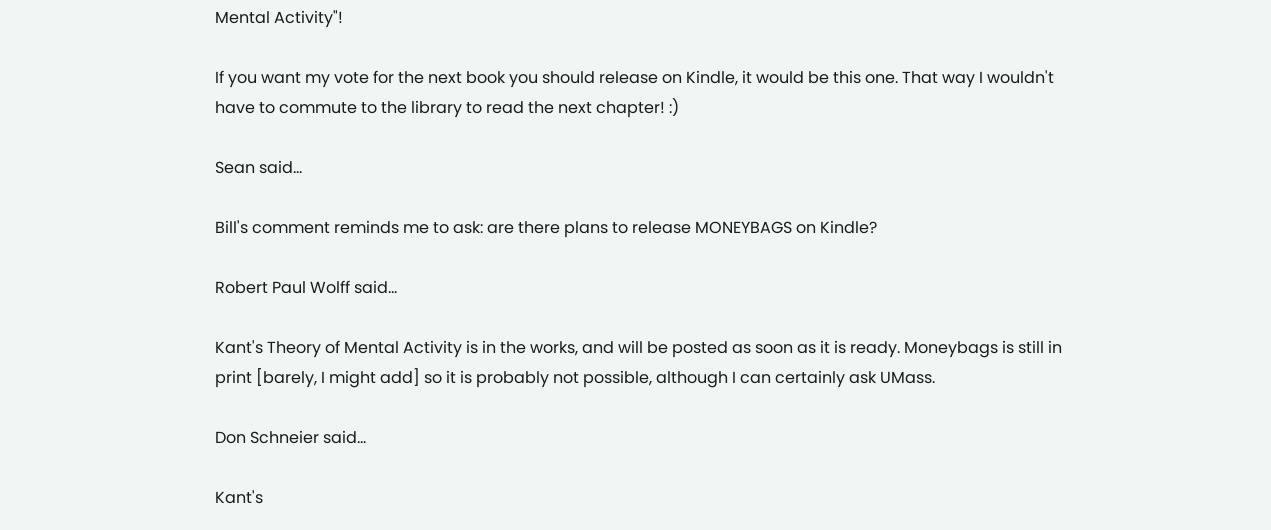Mental Activity"!

If you want my vote for the next book you should release on Kindle, it would be this one. That way I wouldn't have to commute to the library to read the next chapter! :)

Sean said...

Bill's comment reminds me to ask: are there plans to release MONEYBAGS on Kindle?

Robert Paul Wolff said...

Kant's Theory of Mental Activity is in the works, and will be posted as soon as it is ready. Moneybags is still in print [barely, I might add] so it is probably not possible, although I can certainly ask UMass.

Don Schneier said...

Kant's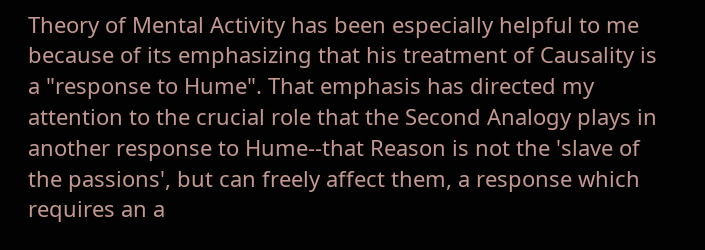Theory of Mental Activity has been especially helpful to me because of its emphasizing that his treatment of Causality is a "response to Hume". That emphasis has directed my attention to the crucial role that the Second Analogy plays in another response to Hume--that Reason is not the 'slave of the passions', but can freely affect them, a response which requires an a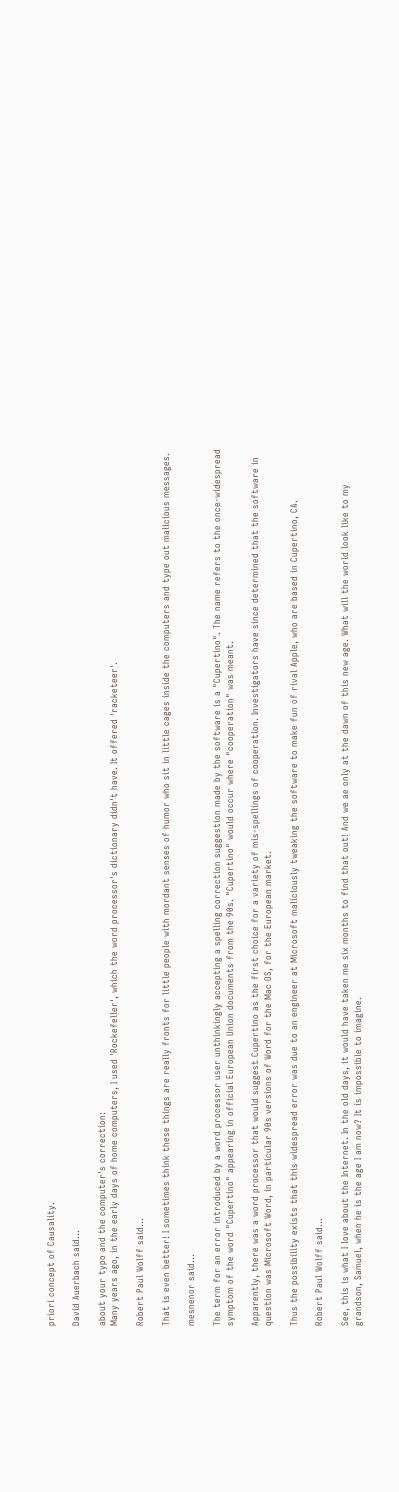priori concept of Causality.

David Auerbach said...

about your typo and the computer's correction:
Many years ago, in the early days of home computers, I used 'Rockefeller', which the word processor's dictionary didn't have. It offered 'racketeer'.

Robert Paul Wolff said...

That is even better! I sometimes think these things are really fronts for little people with mordant senses of humor who sit in little cages inside the computers and type out malicious messages.

mesnenor said...

The term for an error introduced by a word processor user unthinkingly accepting a spelling correction suggestion made by the software is a "Cupertino". The name refers to the once-widespread symptom of the word "Cupertino" appearing in official European Union documents from the 90s. "Cupertino" would occur where "cooperation" was meant.

Apparently, there was a word processor that would suggest Cupertino as the first choice for a variety of mis-spellings of cooperation. Investigators have since determined that the software in question was Microsoft Word, in particular 90s versions of Word for the Mac OS, for the European market.

Thus the possibility exists that this widespread error was due to an engineer at Microsoft maliciously tweaking the software to make fun of rival Apple, who are based in Cupertino, CA.

Robert Paul Wolff said...

See, this is what I love about the Internet. In the old days, it would have taken me six months to find that out! And we ae only at the dawn of this new age. What will the world look like to my grandson, Samuel, when he is the age I am now? It is impossible to imagine.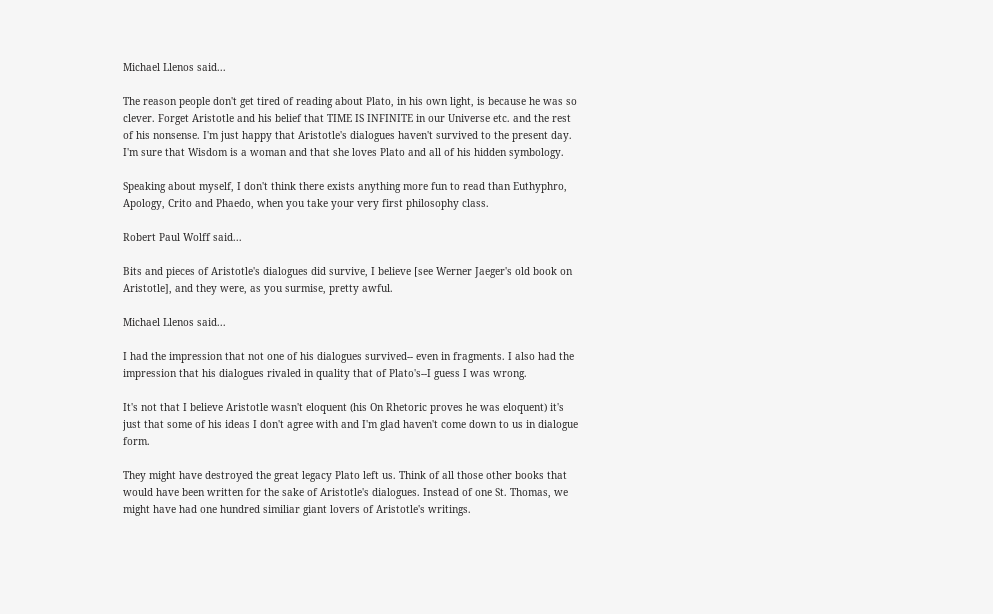Michael Llenos said...

The reason people don't get tired of reading about Plato, in his own light, is because he was so clever. Forget Aristotle and his belief that TIME IS INFINITE in our Universe etc. and the rest of his nonsense. I'm just happy that Aristotle's dialogues haven't survived to the present day. I'm sure that Wisdom is a woman and that she loves Plato and all of his hidden symbology.

Speaking about myself, I don't think there exists anything more fun to read than Euthyphro, Apology, Crito and Phaedo, when you take your very first philosophy class.

Robert Paul Wolff said...

Bits and pieces of Aristotle's dialogues did survive, I believe [see Werner Jaeger's old book on Aristotle], and they were, as you surmise, pretty awful.

Michael Llenos said...

I had the impression that not one of his dialogues survived-- even in fragments. I also had the impression that his dialogues rivaled in quality that of Plato's--I guess I was wrong.

It's not that I believe Aristotle wasn't eloquent (his On Rhetoric proves he was eloquent) it's just that some of his ideas I don't agree with and I'm glad haven't come down to us in dialogue form.

They might have destroyed the great legacy Plato left us. Think of all those other books that would have been written for the sake of Aristotle's dialogues. Instead of one St. Thomas, we might have had one hundred similiar giant lovers of Aristotle's writings.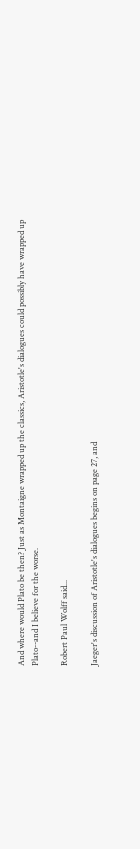And where would Plato be then? Just as Montaigne wrapped up the classics, Aristotle's dialogues could possibly have wrapped up Plato--and I believe for the worse.

Robert Paul Wolff said...

Jaeger's discussion of Aristotle's dialogues begins on page 27, and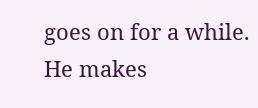goes on for a while. He makes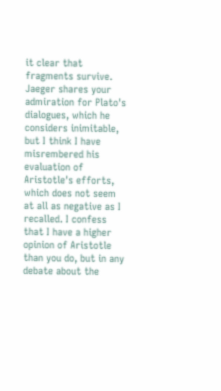it clear that fragments survive. Jaeger shares your admiration for Plato's dialogues, which he considers inimitable, but I think I have misrembered his evaluation of Aristotle's efforts, which does not seem at all as negative as I recalled. I confess that I have a higher opinion of Aristotle than you do, but in any debate about the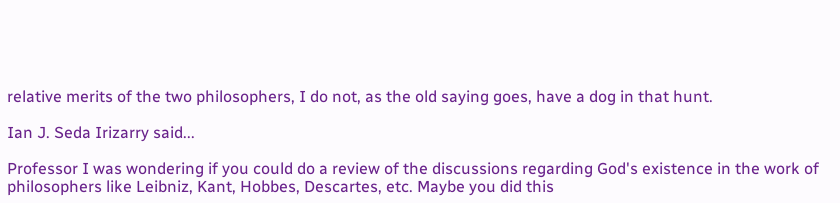relative merits of the two philosophers, I do not, as the old saying goes, have a dog in that hunt.

Ian J. Seda Irizarry said...

Professor I was wondering if you could do a review of the discussions regarding God's existence in the work of philosophers like Leibniz, Kant, Hobbes, Descartes, etc. Maybe you did this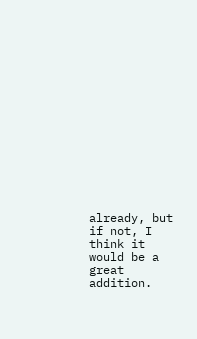already, but if not, I think it would be a great addition.